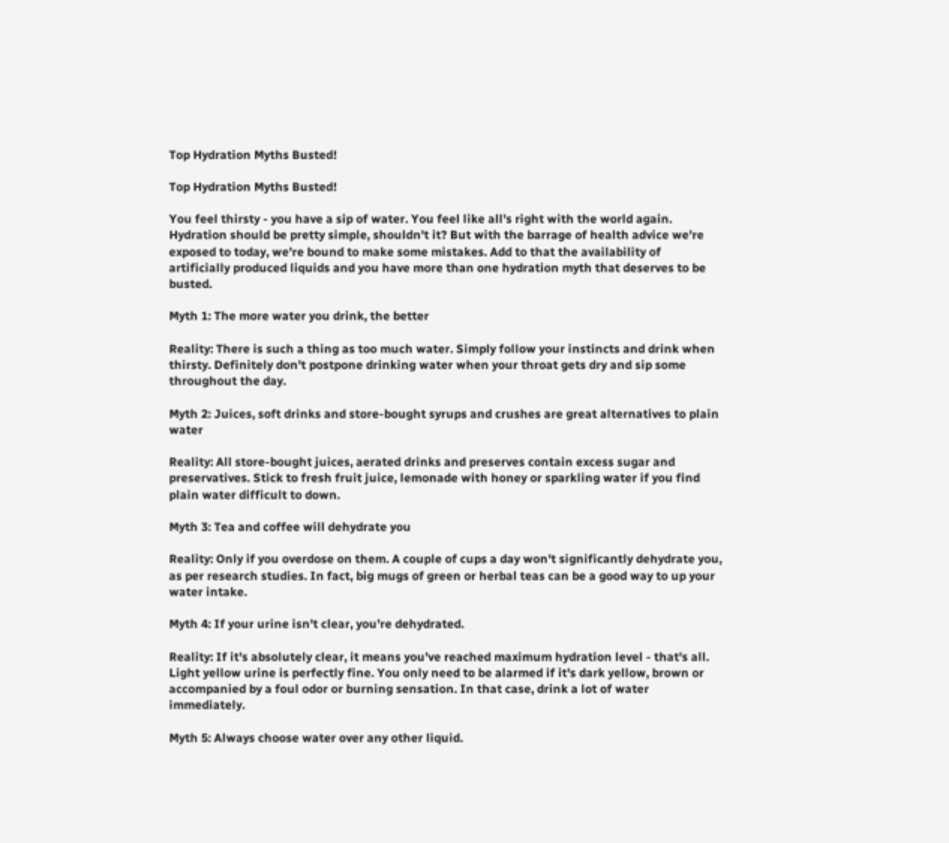Top Hydration Myths Busted!

Top Hydration Myths Busted!

You feel thirsty - you have a sip of water. You feel like all's right with the world again. Hydration should be pretty simple, shouldn't it? But with the barrage of health advice we're exposed to today, we're bound to make some mistakes. Add to that the availability of artificially produced liquids and you have more than one hydration myth that deserves to be busted.

Myth 1: The more water you drink, the better

Reality: There is such a thing as too much water. Simply follow your instincts and drink when thirsty. Definitely don't postpone drinking water when your throat gets dry and sip some throughout the day.

Myth 2: Juices, soft drinks and store-bought syrups and crushes are great alternatives to plain water

Reality: All store-bought juices, aerated drinks and preserves contain excess sugar and preservatives. Stick to fresh fruit juice, lemonade with honey or sparkling water if you find plain water difficult to down.

Myth 3: Tea and coffee will dehydrate you

Reality: Only if you overdose on them. A couple of cups a day won't significantly dehydrate you, as per research studies. In fact, big mugs of green or herbal teas can be a good way to up your water intake.

Myth 4: If your urine isn't clear, you're dehydrated.

Reality: If it's absolutely clear, it means you've reached maximum hydration level - that's all. Light yellow urine is perfectly fine. You only need to be alarmed if it's dark yellow, brown or accompanied by a foul odor or burning sensation. In that case, drink a lot of water immediately.

Myth 5: Always choose water over any other liquid.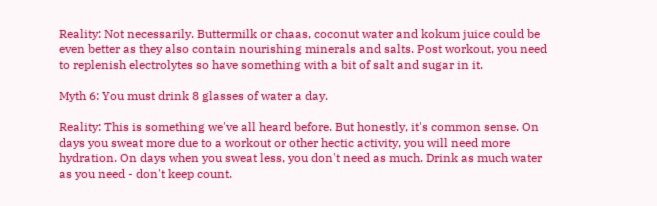Reality: Not necessarily. Buttermilk or chaas, coconut water and kokum juice could be even better as they also contain nourishing minerals and salts. Post workout, you need to replenish electrolytes so have something with a bit of salt and sugar in it.

Myth 6: You must drink 8 glasses of water a day.

Reality: This is something we've all heard before. But honestly, it's common sense. On days you sweat more due to a workout or other hectic activity, you will need more hydration. On days when you sweat less, you don't need as much. Drink as much water as you need - don't keep count.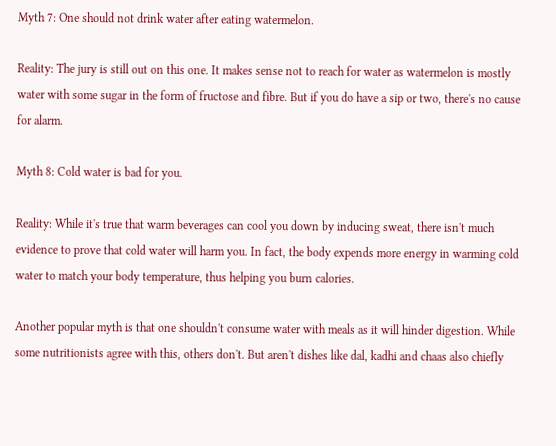Myth 7: One should not drink water after eating watermelon.

Reality: The jury is still out on this one. It makes sense not to reach for water as watermelon is mostly water with some sugar in the form of fructose and fibre. But if you do have a sip or two, there's no cause for alarm.

Myth 8: Cold water is bad for you.

Reality: While it's true that warm beverages can cool you down by inducing sweat, there isn't much evidence to prove that cold water will harm you. In fact, the body expends more energy in warming cold water to match your body temperature, thus helping you burn calories.

Another popular myth is that one shouldn't consume water with meals as it will hinder digestion. While some nutritionists agree with this, others don't. But aren't dishes like dal, kadhi and chaas also chiefly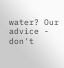water? Our advice - don't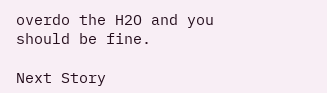overdo the H2O and you should be fine.

Next Story